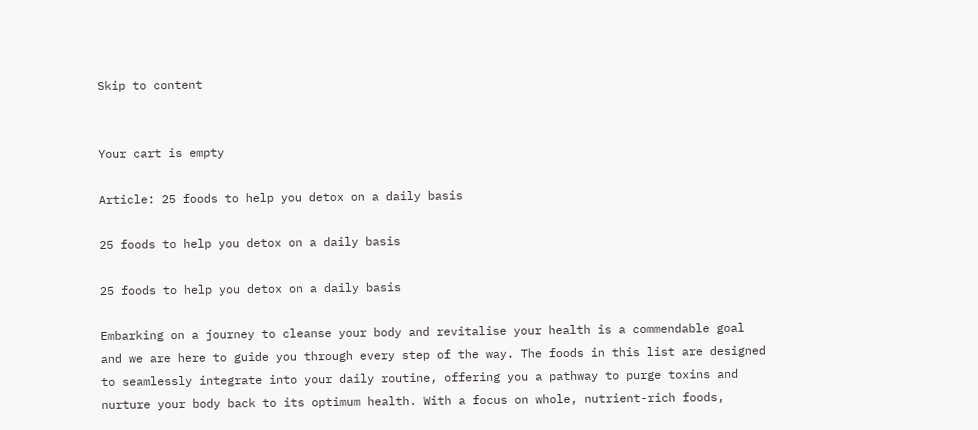Skip to content


Your cart is empty

Article: 25 foods to help you detox on a daily basis

25 foods to help you detox on a daily basis

25 foods to help you detox on a daily basis

Embarking on a journey to cleanse your body and revitalise your health is a commendable goal and we are here to guide you through every step of the way. The foods in this list are designed to seamlessly integrate into your daily routine, offering you a pathway to purge toxins and nurture your body back to its optimum health. With a focus on whole, nutrient-rich foods,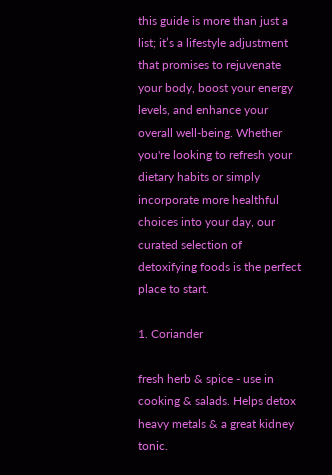this guide is more than just a list; it’s a lifestyle adjustment that promises to rejuvenate your body, boost your energy levels, and enhance your overall well-being. Whether you're looking to refresh your dietary habits or simply incorporate more healthful choices into your day, our curated selection of detoxifying foods is the perfect place to start.

1. Coriander

fresh herb & spice - use in cooking & salads. Helps detox heavy metals & a great kidney tonic.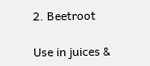2. Beetroot

Use in juices &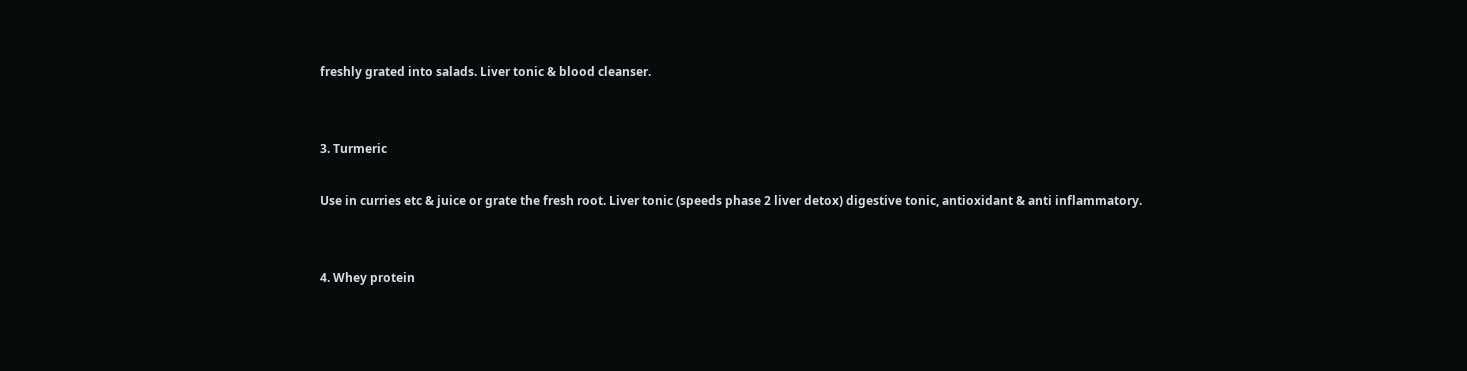freshly grated into salads. Liver tonic & blood cleanser.


3. Turmeric

Use in curries etc & juice or grate the fresh root. Liver tonic (speeds phase 2 liver detox) digestive tonic, antioxidant & anti inflammatory.


4. Whey protein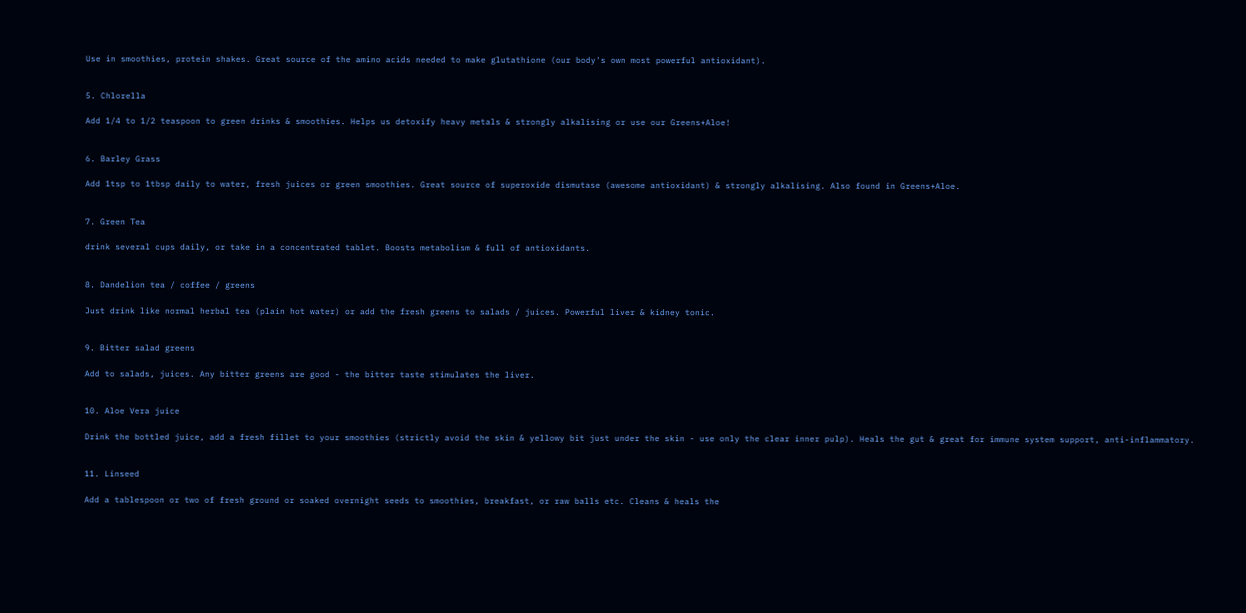Use in smoothies, protein shakes. Great source of the amino acids needed to make glutathione (our body's own most powerful antioxidant).


5. Chlorella

Add 1/4 to 1/2 teaspoon to green drinks & smoothies. Helps us detoxify heavy metals & strongly alkalising or use our Greens+Aloe!


6. Barley Grass

Add 1tsp to 1tbsp daily to water, fresh juices or green smoothies. Great source of superoxide dismutase (awesome antioxidant) & strongly alkalising. Also found in Greens+Aloe.


7. Green Tea

drink several cups daily, or take in a concentrated tablet. Boosts metabolism & full of antioxidants.


8. Dandelion tea / coffee / greens

Just drink like normal herbal tea (plain hot water) or add the fresh greens to salads / juices. Powerful liver & kidney tonic.


9. Bitter salad greens

Add to salads, juices. Any bitter greens are good - the bitter taste stimulates the liver.


10. Aloe Vera juice

Drink the bottled juice, add a fresh fillet to your smoothies (strictly avoid the skin & yellowy bit just under the skin - use only the clear inner pulp). Heals the gut & great for immune system support, anti-inflammatory.


11. Linseed

Add a tablespoon or two of fresh ground or soaked overnight seeds to smoothies, breakfast, or raw balls etc. Cleans & heals the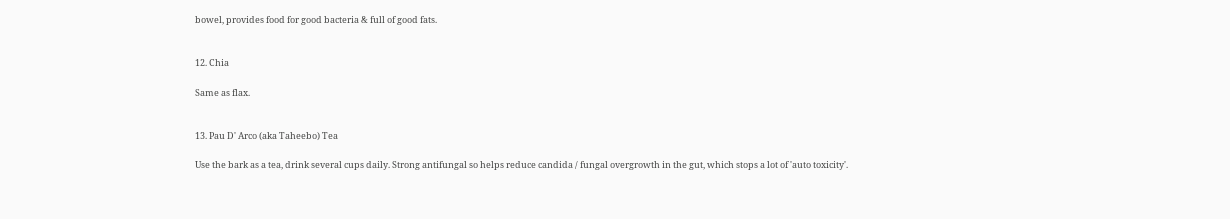bowel, provides food for good bacteria & full of good fats.


12. Chia

Same as flax.


13. Pau D' Arco (aka Taheebo) Tea

Use the bark as a tea, drink several cups daily. Strong antifungal so helps reduce candida / fungal overgrowth in the gut, which stops a lot of 'auto toxicity'.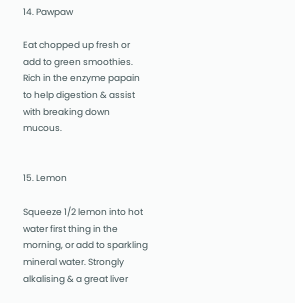14. Pawpaw

Eat chopped up fresh or add to green smoothies. Rich in the enzyme papain to help digestion & assist with breaking down mucous.


15. Lemon

Squeeze 1/2 lemon into hot water first thing in the morning, or add to sparkling mineral water. Strongly alkalising & a great liver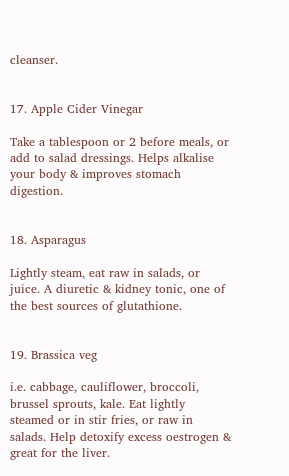cleanser.


17. Apple Cider Vinegar

Take a tablespoon or 2 before meals, or add to salad dressings. Helps alkalise your body & improves stomach digestion.


18. Asparagus

Lightly steam, eat raw in salads, or juice. A diuretic & kidney tonic, one of the best sources of glutathione.


19. Brassica veg

i.e. cabbage, cauliflower, broccoli, brussel sprouts, kale. Eat lightly steamed or in stir fries, or raw in salads. Help detoxify excess oestrogen & great for the liver.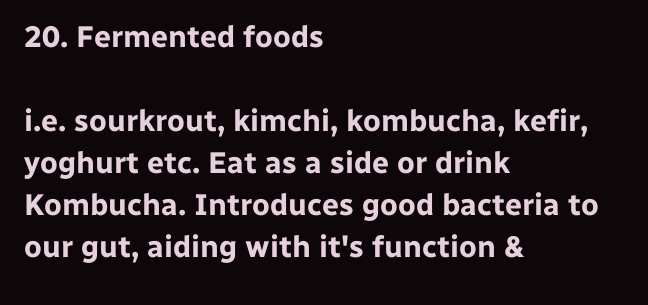20. Fermented foods

i.e. sourkrout, kimchi, kombucha, kefir, yoghurt etc. Eat as a side or drink Kombucha. Introduces good bacteria to our gut, aiding with it's function &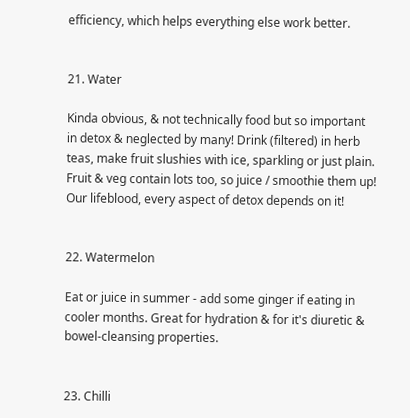efficiency, which helps everything else work better.


21. Water

Kinda obvious, & not technically food but so important in detox & neglected by many! Drink (filtered) in herb teas, make fruit slushies with ice, sparkling or just plain. Fruit & veg contain lots too, so juice / smoothie them up! Our lifeblood, every aspect of detox depends on it!


22. Watermelon

Eat or juice in summer - add some ginger if eating in cooler months. Great for hydration & for it's diuretic & bowel-cleansing properties.


23. Chilli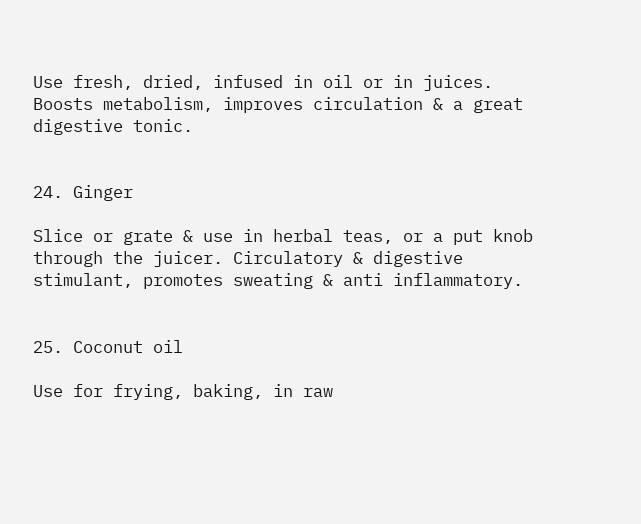Use fresh, dried, infused in oil or in juices. Boosts metabolism, improves circulation & a great digestive tonic.


24. Ginger

Slice or grate & use in herbal teas, or a put knob through the juicer. Circulatory & digestive stimulant, promotes sweating & anti inflammatory.


25. Coconut oil

Use for frying, baking, in raw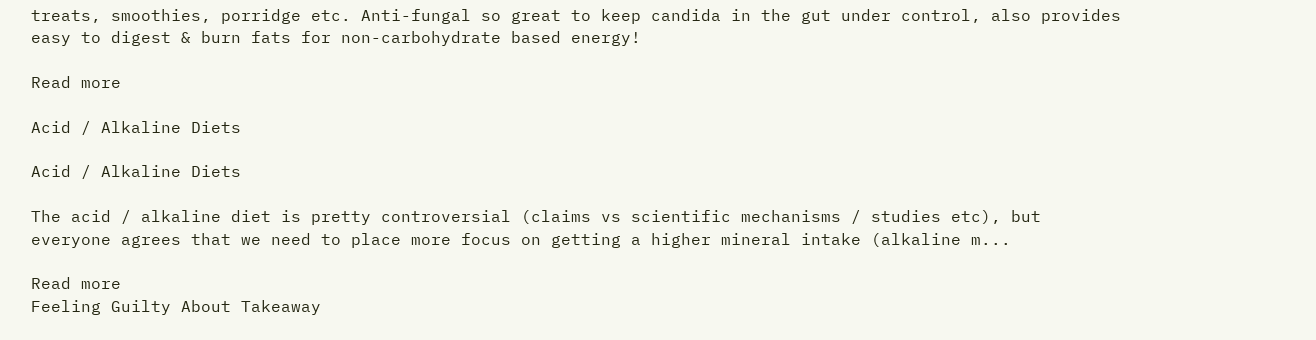treats, smoothies, porridge etc. Anti-fungal so great to keep candida in the gut under control, also provides easy to digest & burn fats for non-carbohydrate based energy!

Read more

Acid / Alkaline Diets

Acid / Alkaline Diets

The acid / alkaline diet is pretty controversial (claims vs scientific mechanisms / studies etc), but everyone agrees that we need to place more focus on getting a higher mineral intake (alkaline m...

Read more
Feeling Guilty About Takeaway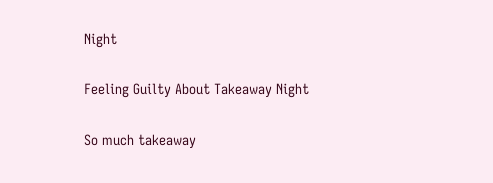Night

Feeling Guilty About Takeaway Night

So much takeaway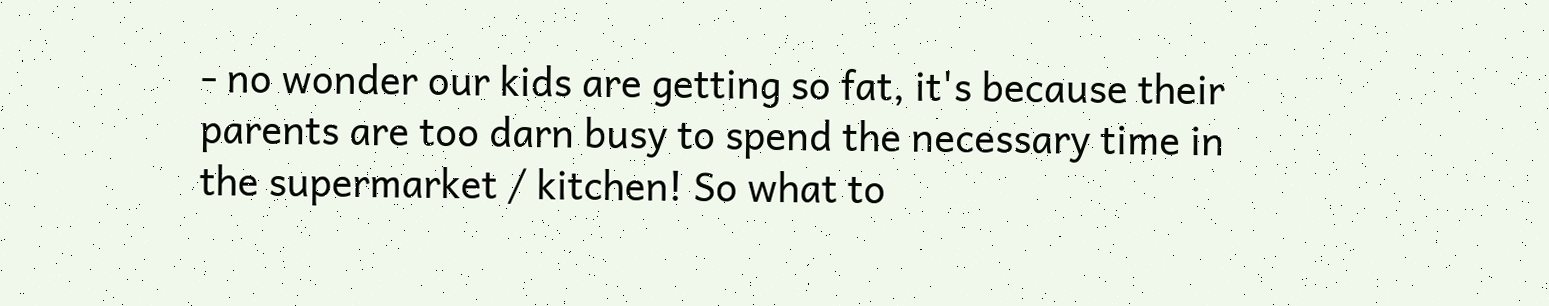- no wonder our kids are getting so fat, it's because their parents are too darn busy to spend the necessary time in the supermarket / kitchen! So what to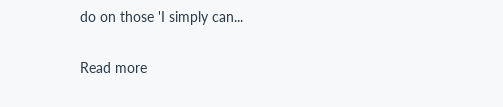do on those 'I simply can...

Read more